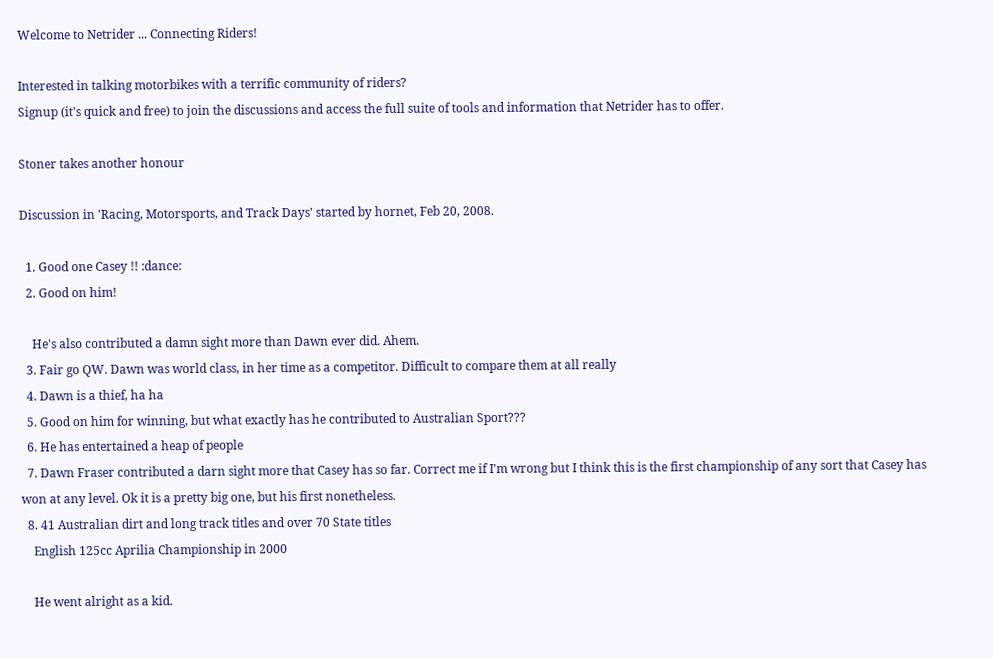Welcome to Netrider ... Connecting Riders!

Interested in talking motorbikes with a terrific community of riders?
Signup (it's quick and free) to join the discussions and access the full suite of tools and information that Netrider has to offer.

Stoner takes another honour

Discussion in 'Racing, Motorsports, and Track Days' started by hornet, Feb 20, 2008.

  1. Good one Casey !! :dance:
  2. Good on him!

    He's also contributed a damn sight more than Dawn ever did. Ahem.
  3. Fair go QW. Dawn was world class, in her time as a competitor. Difficult to compare them at all really
  4. Dawn is a thief, ha ha
  5. Good on him for winning, but what exactly has he contributed to Australian Sport???
  6. He has entertained a heap of people
  7. Dawn Fraser contributed a darn sight more that Casey has so far. Correct me if I'm wrong but I think this is the first championship of any sort that Casey has won at any level. Ok it is a pretty big one, but his first nonetheless.
  8. 41 Australian dirt and long track titles and over 70 State titles
    English 125cc Aprilia Championship in 2000

    He went alright as a kid.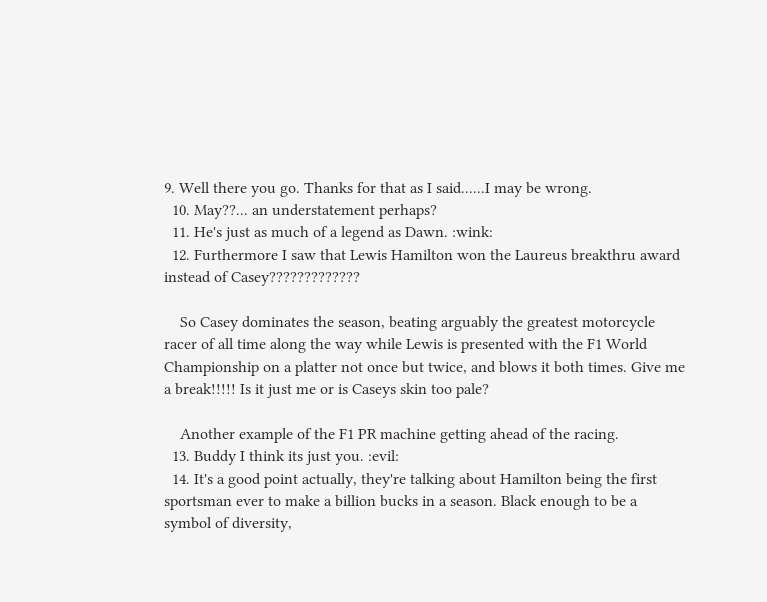9. Well there you go. Thanks for that as I said......I may be wrong.
  10. May??... an understatement perhaps?
  11. He's just as much of a legend as Dawn. :wink:
  12. Furthermore I saw that Lewis Hamilton won the Laureus breakthru award instead of Casey?????????????

    So Casey dominates the season, beating arguably the greatest motorcycle racer of all time along the way while Lewis is presented with the F1 World Championship on a platter not once but twice, and blows it both times. Give me a break!!!!! Is it just me or is Caseys skin too pale?

    Another example of the F1 PR machine getting ahead of the racing.
  13. Buddy I think its just you. :evil:
  14. It's a good point actually, they're talking about Hamilton being the first sportsman ever to make a billion bucks in a season. Black enough to be a symbol of diversity,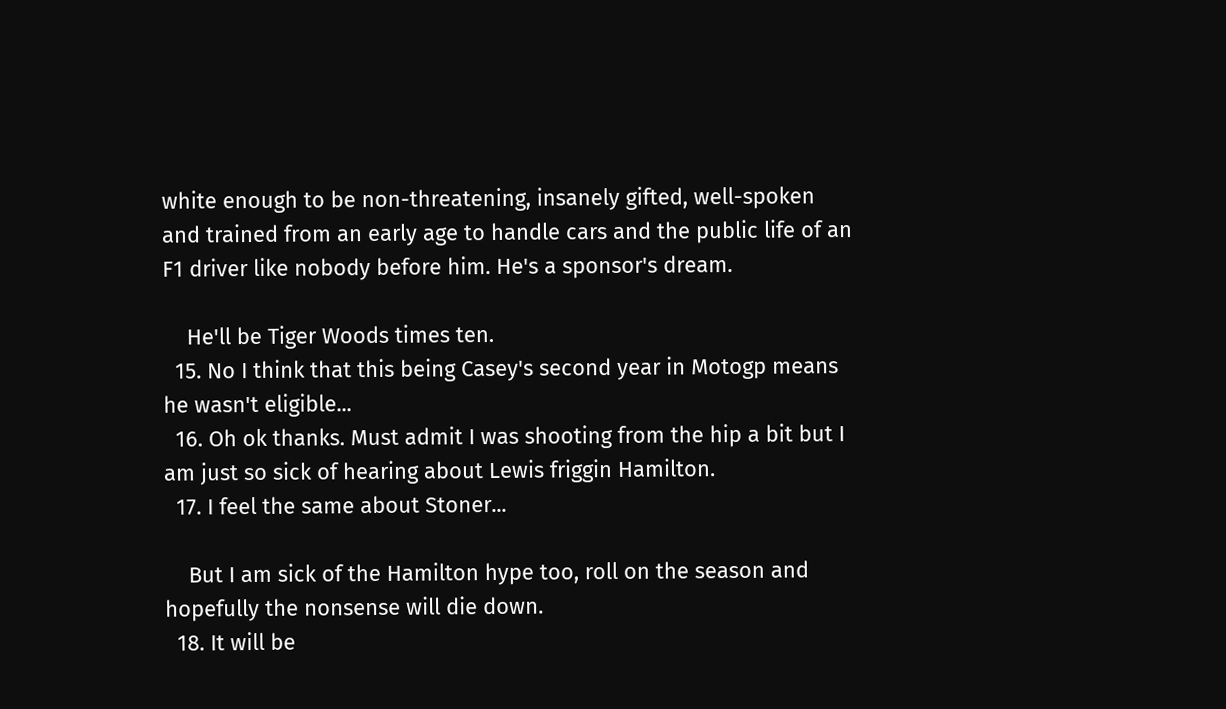white enough to be non-threatening, insanely gifted, well-spoken and trained from an early age to handle cars and the public life of an F1 driver like nobody before him. He's a sponsor's dream.

    He'll be Tiger Woods times ten.
  15. No I think that this being Casey's second year in Motogp means he wasn't eligible...
  16. Oh ok thanks. Must admit I was shooting from the hip a bit but I am just so sick of hearing about Lewis friggin Hamilton.
  17. I feel the same about Stoner...

    But I am sick of the Hamilton hype too, roll on the season and hopefully the nonsense will die down.
  18. It will be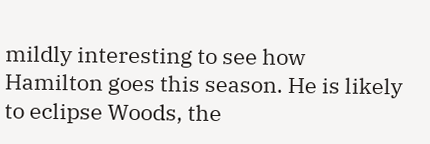mildly interesting to see how Hamilton goes this season. He is likely to eclipse Woods, the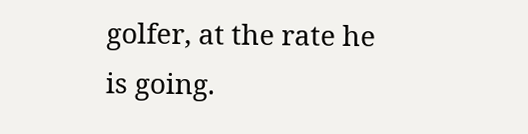golfer, at the rate he is going.